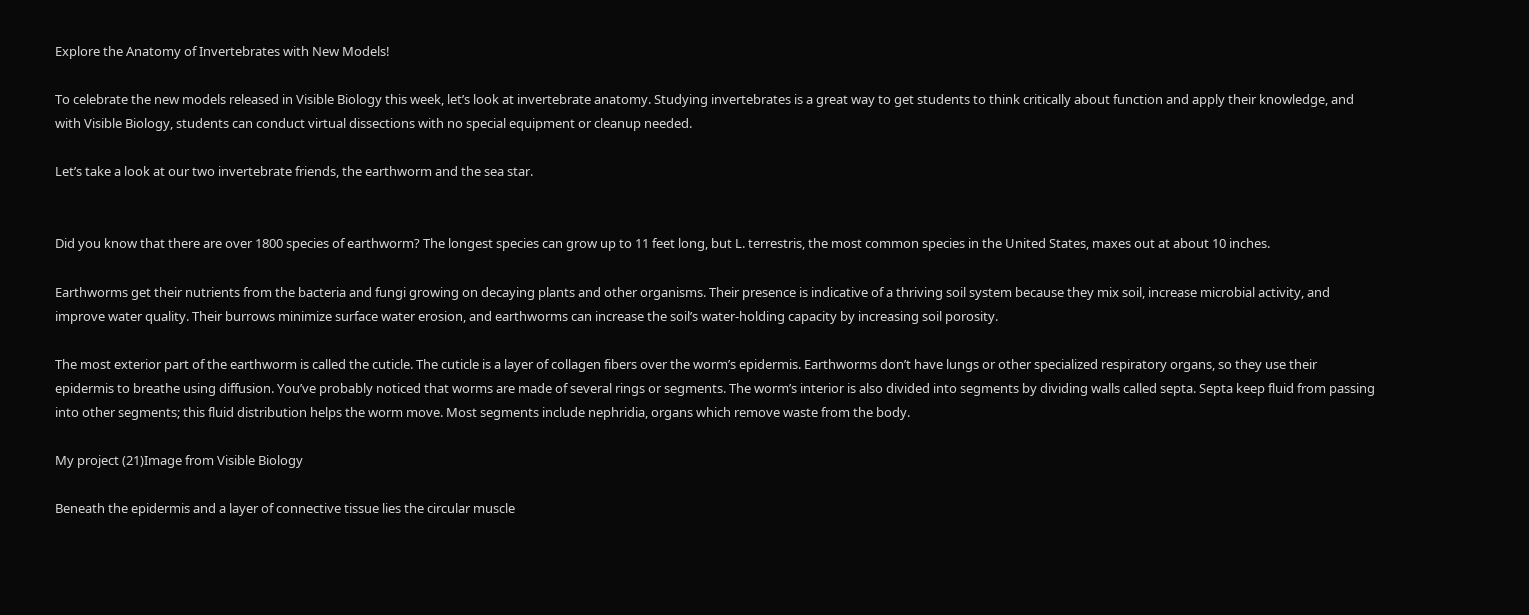Explore the Anatomy of Invertebrates with New Models!

To celebrate the new models released in Visible Biology this week, let’s look at invertebrate anatomy. Studying invertebrates is a great way to get students to think critically about function and apply their knowledge, and with Visible Biology, students can conduct virtual dissections with no special equipment or cleanup needed.

Let’s take a look at our two invertebrate friends, the earthworm and the sea star.


Did you know that there are over 1800 species of earthworm? The longest species can grow up to 11 feet long, but L. terrestris, the most common species in the United States, maxes out at about 10 inches.

Earthworms get their nutrients from the bacteria and fungi growing on decaying plants and other organisms. Their presence is indicative of a thriving soil system because they mix soil, increase microbial activity, and improve water quality. Their burrows minimize surface water erosion, and earthworms can increase the soil’s water-holding capacity by increasing soil porosity.

The most exterior part of the earthworm is called the cuticle. The cuticle is a layer of collagen fibers over the worm’s epidermis. Earthworms don’t have lungs or other specialized respiratory organs, so they use their epidermis to breathe using diffusion. You’ve probably noticed that worms are made of several rings or segments. The worm’s interior is also divided into segments by dividing walls called septa. Septa keep fluid from passing into other segments; this fluid distribution helps the worm move. Most segments include nephridia, organs which remove waste from the body.

My project (21)Image from Visible Biology

Beneath the epidermis and a layer of connective tissue lies the circular muscle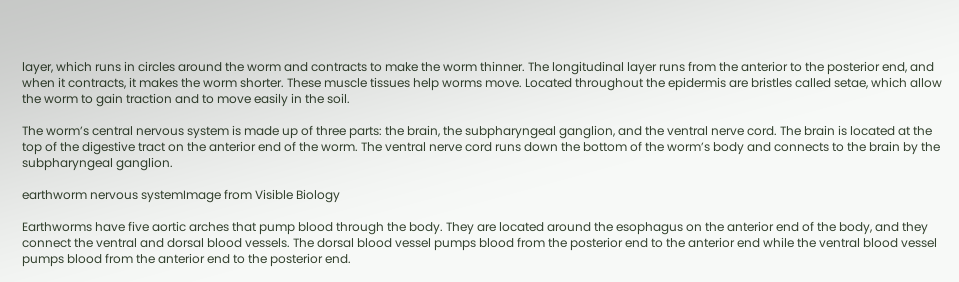layer, which runs in circles around the worm and contracts to make the worm thinner. The longitudinal layer runs from the anterior to the posterior end, and when it contracts, it makes the worm shorter. These muscle tissues help worms move. Located throughout the epidermis are bristles called setae, which allow the worm to gain traction and to move easily in the soil.

The worm’s central nervous system is made up of three parts: the brain, the subpharyngeal ganglion, and the ventral nerve cord. The brain is located at the top of the digestive tract on the anterior end of the worm. The ventral nerve cord runs down the bottom of the worm’s body and connects to the brain by the subpharyngeal ganglion.

earthworm nervous systemImage from Visible Biology

Earthworms have five aortic arches that pump blood through the body. They are located around the esophagus on the anterior end of the body, and they connect the ventral and dorsal blood vessels. The dorsal blood vessel pumps blood from the posterior end to the anterior end while the ventral blood vessel pumps blood from the anterior end to the posterior end.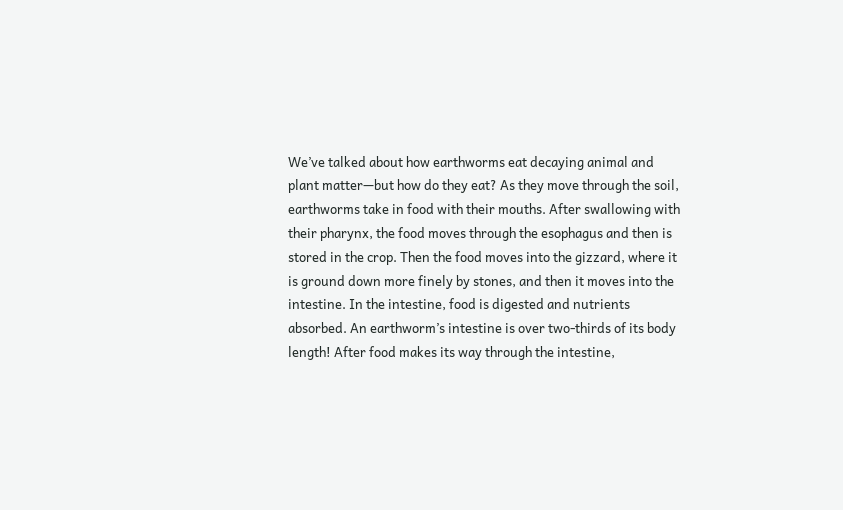We’ve talked about how earthworms eat decaying animal and plant matter—but how do they eat? As they move through the soil, earthworms take in food with their mouths. After swallowing with their pharynx, the food moves through the esophagus and then is stored in the crop. Then the food moves into the gizzard, where it is ground down more finely by stones, and then it moves into the intestine. In the intestine, food is digested and nutrients absorbed. An earthworm’s intestine is over two-thirds of its body length! After food makes its way through the intestine,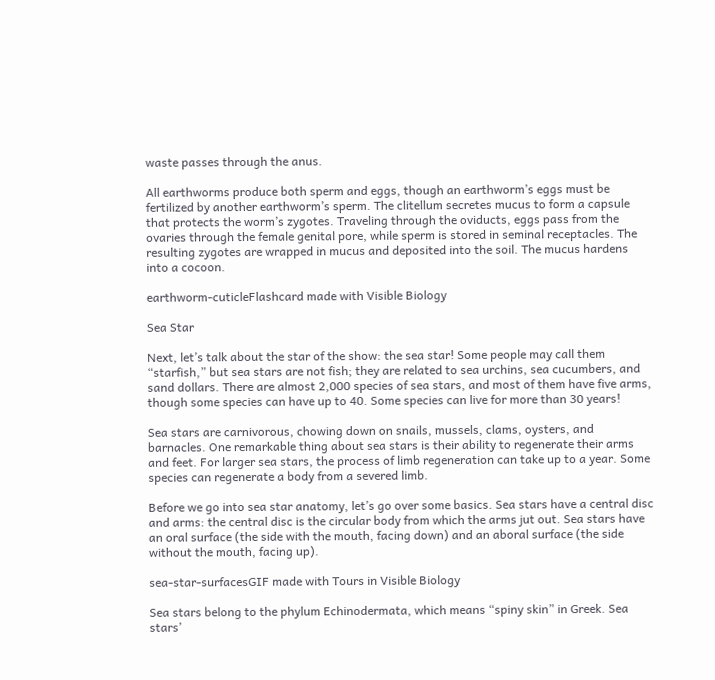waste passes through the anus.

All earthworms produce both sperm and eggs, though an earthworm’s eggs must be fertilized by another earthworm’s sperm. The clitellum secretes mucus to form a capsule that protects the worm’s zygotes. Traveling through the oviducts, eggs pass from the ovaries through the female genital pore, while sperm is stored in seminal receptacles. The resulting zygotes are wrapped in mucus and deposited into the soil. The mucus hardens into a cocoon.

earthworm-cuticleFlashcard made with Visible Biology

Sea Star

Next, let’s talk about the star of the show: the sea star! Some people may call them “starfish,” but sea stars are not fish; they are related to sea urchins, sea cucumbers, and sand dollars. There are almost 2,000 species of sea stars, and most of them have five arms, though some species can have up to 40. Some species can live for more than 30 years!

Sea stars are carnivorous, chowing down on snails, mussels, clams, oysters, and barnacles. One remarkable thing about sea stars is their ability to regenerate their arms and feet. For larger sea stars, the process of limb regeneration can take up to a year. Some species can regenerate a body from a severed limb.

Before we go into sea star anatomy, let’s go over some basics. Sea stars have a central disc and arms: the central disc is the circular body from which the arms jut out. Sea stars have an oral surface (the side with the mouth, facing down) and an aboral surface (the side without the mouth, facing up).

sea-star-surfacesGIF made with Tours in Visible Biology

Sea stars belong to the phylum Echinodermata, which means “spiny skin” in Greek. Sea stars’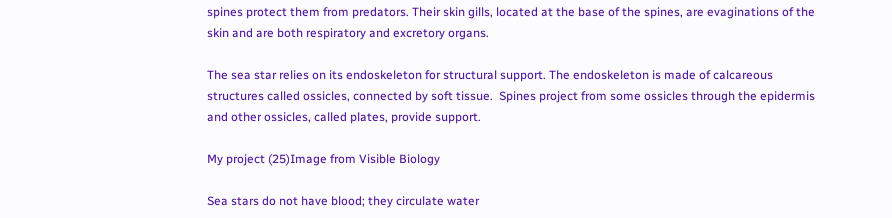spines protect them from predators. Their skin gills, located at the base of the spines, are evaginations of the skin and are both respiratory and excretory organs.

The sea star relies on its endoskeleton for structural support. The endoskeleton is made of calcareous structures called ossicles, connected by soft tissue.  Spines project from some ossicles through the epidermis and other ossicles, called plates, provide support.

My project (25)Image from Visible Biology

Sea stars do not have blood; they circulate water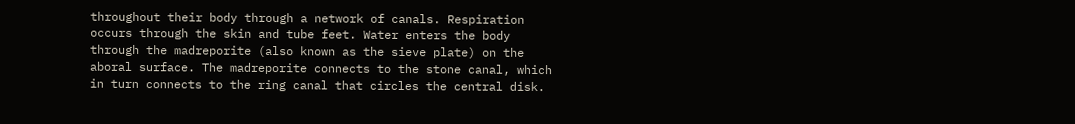throughout their body through a network of canals. Respiration occurs through the skin and tube feet. Water enters the body through the madreporite (also known as the sieve plate) on the aboral surface. The madreporite connects to the stone canal, which in turn connects to the ring canal that circles the central disk.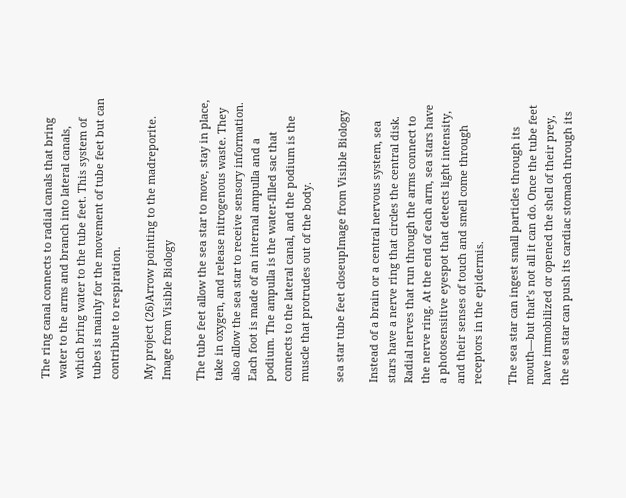The ring canal connects to radial canals that bring water to the arms and branch into lateral canals, which bring water to the tube feet. This system of tubes is mainly for the movement of tube feet but can contribute to respiration.

My project (26)Arrow pointing to the madreporite. Image from Visible Biology

The tube feet allow the sea star to move, stay in place, take in oxygen, and release nitrogenous waste. They also allow the sea star to receive sensory information. Each foot is made of an internal ampulla and a podium. The ampulla is the water-filled sac that connects to the lateral canal, and the podium is the muscle that protrudes out of the body.

sea star tube feet closeupImage from Visible Biology

Instead of a brain or a central nervous system, sea stars have a nerve ring that circles the central disk. Radial nerves that run through the arms connect to the nerve ring. At the end of each arm, sea stars have a photosensitive eyespot that detects light intensity, and their senses of touch and smell come through receptors in the epidermis.

The sea star can ingest small particles through its mouth—but that’s not all it can do. Once the tube feet have immobilized or opened the shell of their prey, the sea star can push its cardiac stomach through its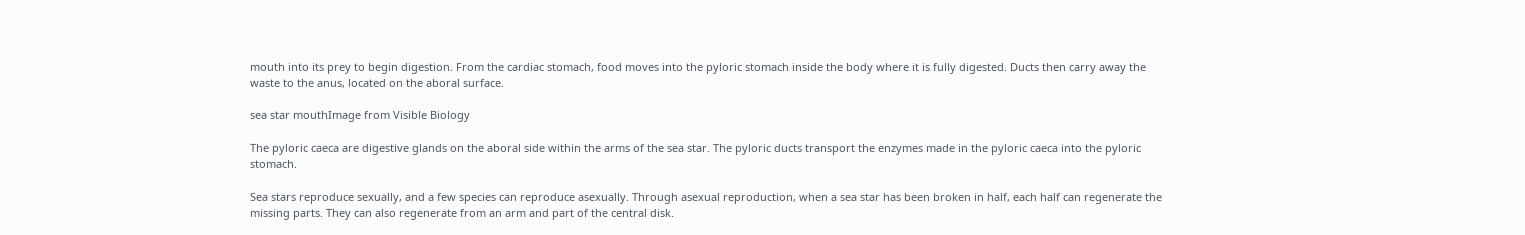mouth into its prey to begin digestion. From the cardiac stomach, food moves into the pyloric stomach inside the body where it is fully digested. Ducts then carry away the waste to the anus, located on the aboral surface.

sea star mouthImage from Visible Biology

The pyloric caeca are digestive glands on the aboral side within the arms of the sea star. The pyloric ducts transport the enzymes made in the pyloric caeca into the pyloric stomach.

Sea stars reproduce sexually, and a few species can reproduce asexually. Through asexual reproduction, when a sea star has been broken in half, each half can regenerate the missing parts. They can also regenerate from an arm and part of the central disk.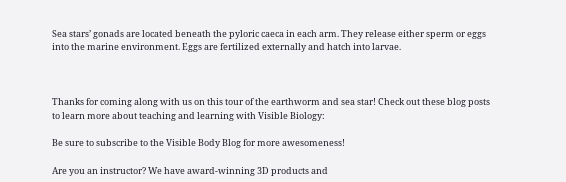Sea stars’ gonads are located beneath the pyloric caeca in each arm. They release either sperm or eggs into the marine environment. Eggs are fertilized externally and hatch into larvae.



Thanks for coming along with us on this tour of the earthworm and sea star! Check out these blog posts to learn more about teaching and learning with Visible Biology:

Be sure to subscribe to the Visible Body Blog for more awesomeness!

Are you an instructor? We have award-winning 3D products and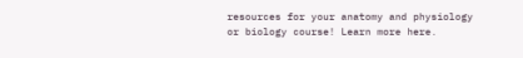resources for your anatomy and physiology or biology course! Learn more here.